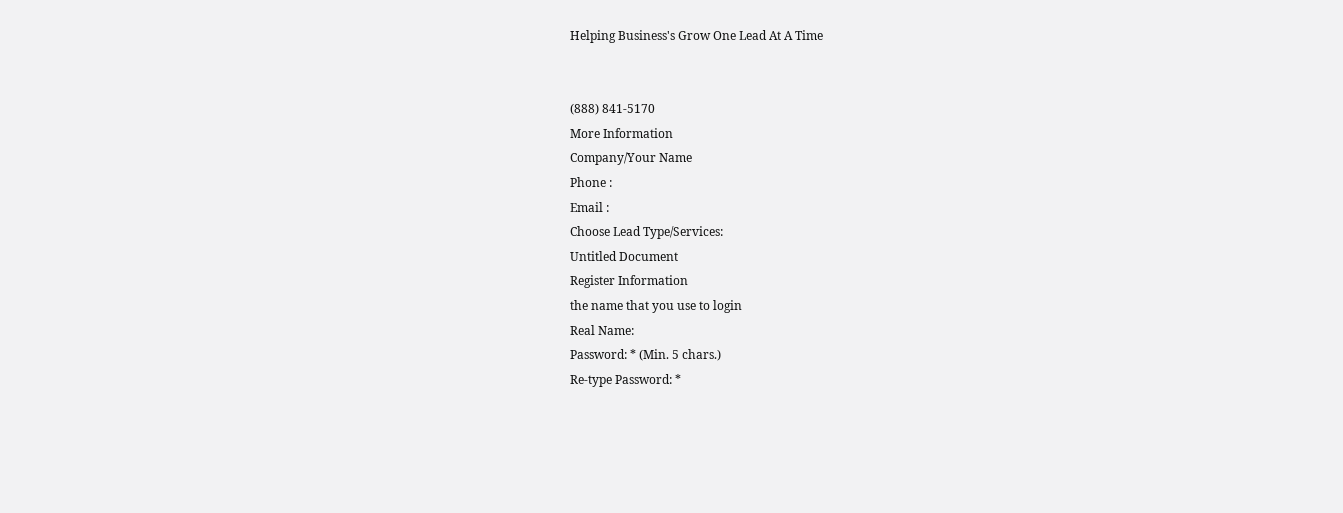Helping Business's Grow One Lead At A Time


(888) 841-5170
More Information
Company/Your Name
Phone :
Email :
Choose Lead Type/Services:
Untitled Document
Register Information
the name that you use to login
Real Name:
Password: * (Min. 5 chars.)
Re-type Password: *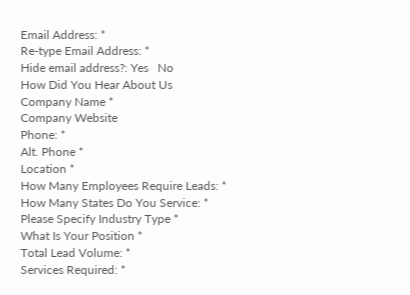Email Address: *
Re-type Email Address: *
Hide email address?: Yes   No
How Did You Hear About Us
Company Name *
Company Website
Phone: *
Alt. Phone *
Location *
How Many Employees Require Leads: *
How Many States Do You Service: *
Please Specify Industry Type *
What Is Your Position *
Total Lead Volume: *
Services Required: *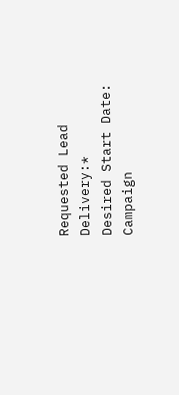Requested Lead Delivery:*
Desired Start Date:
Campaign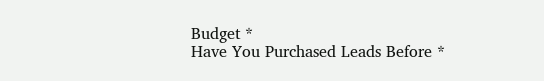Budget *
Have You Purchased Leads Before *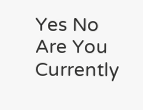Yes No
Are You Currently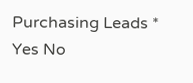Purchasing Leads * Yes No